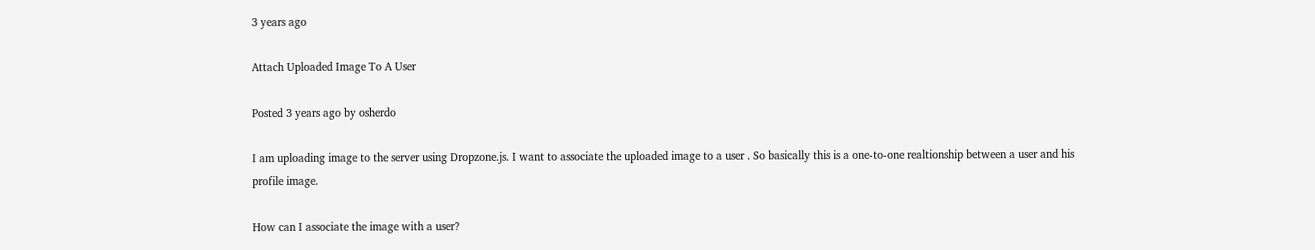3 years ago

Attach Uploaded Image To A User

Posted 3 years ago by osherdo

I am uploading image to the server using Dropzone.js. I want to associate the uploaded image to a user . So basically this is a one-to-one realtionship between a user and his profile image.

How can I associate the image with a user?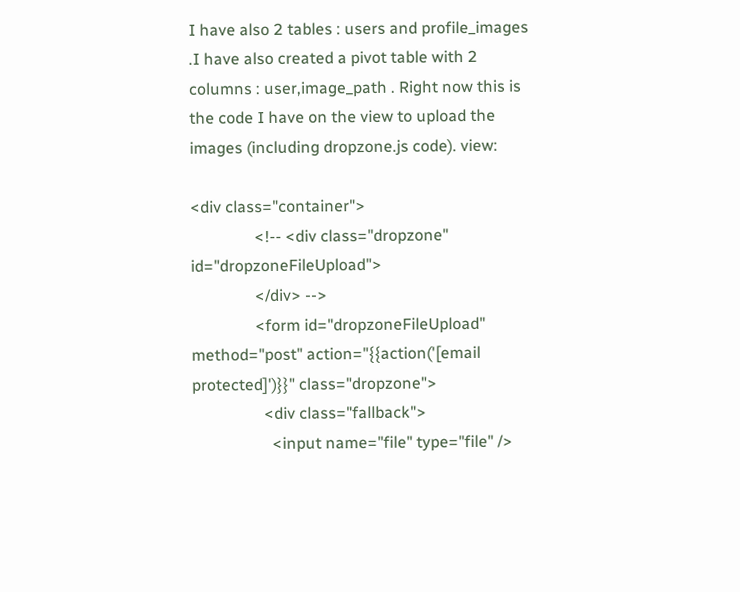I have also 2 tables : users and profile_images .I have also created a pivot table with 2 columns : user,image_path . Right now this is the code I have on the view to upload the images (including dropzone.js code). view:

<div class="container">
                <!-- <div class="dropzone" id="dropzoneFileUpload">
                </div> -->
                <form id="dropzoneFileUpload" method="post" action="{{action('[email protected]')}}" class="dropzone">
                  <div class="fallback">
                    <input name="file" type="file" />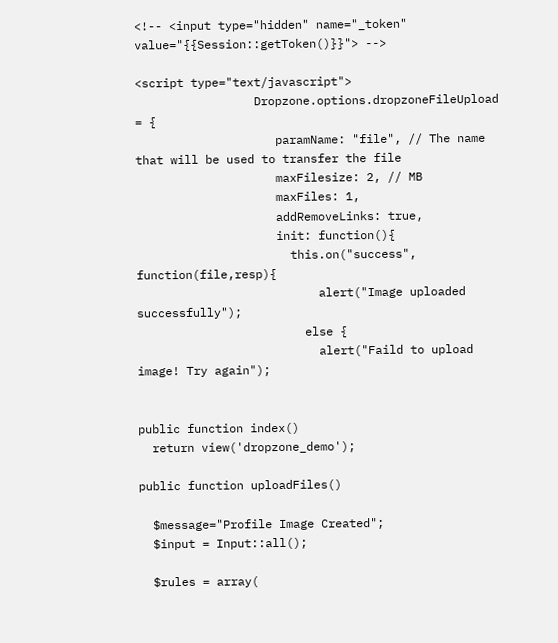<!-- <input type="hidden" name="_token" value="{{Session::getToken()}}"> -->

<script type="text/javascript">
                 Dropzone.options.dropzoneFileUpload = {
                    paramName: "file", // The name that will be used to transfer the file
                    maxFilesize: 2, // MB
                    maxFiles: 1,
                    addRemoveLinks: true,
                    init: function(){
                      this.on("success", function(file,resp){
                          alert("Image uploaded successfully");
                        else {
                          alert("Faild to upload image! Try again");


public function index()
  return view('dropzone_demo');

public function uploadFiles()

  $message="Profile Image Created";
  $input = Input::all();

  $rules = array(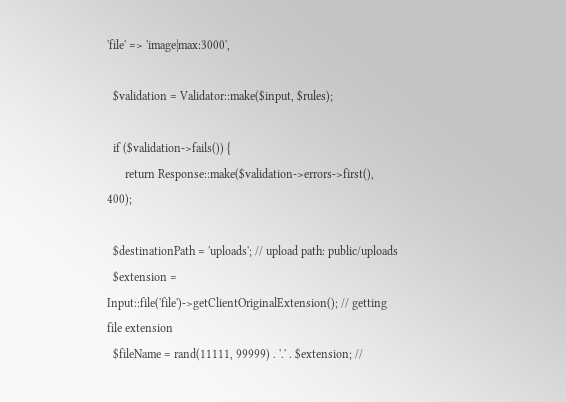'file' => 'image|max:3000',

  $validation = Validator::make($input, $rules);

  if ($validation->fails()) {
      return Response::make($validation->errors->first(), 400);

  $destinationPath = 'uploads'; // upload path: public/uploads
  $extension = Input::file('file')->getClientOriginalExtension(); // getting file extension
  $fileName = rand(11111, 99999) . '.' . $extension; //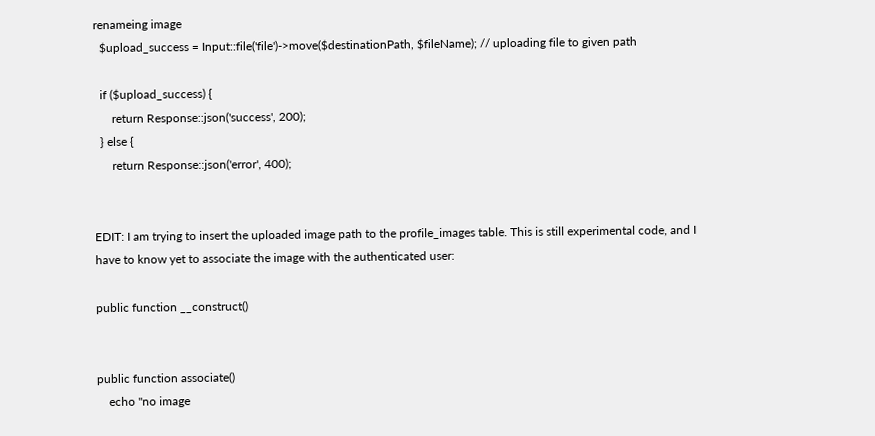renameing image
  $upload_success = Input::file('file')->move($destinationPath, $fileName); // uploading file to given path

  if ($upload_success) {
      return Response::json('success', 200);
  } else {
      return Response::json('error', 400);


EDIT: I am trying to insert the uploaded image path to the profile_images table. This is still experimental code, and I have to know yet to associate the image with the authenticated user:

public function __construct()


public function associate()
    echo "no image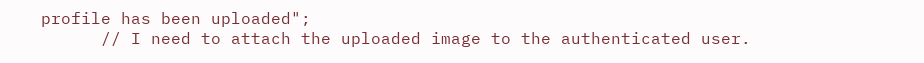profile has been uploaded";
      // I need to attach the uploaded image to the authenticated user.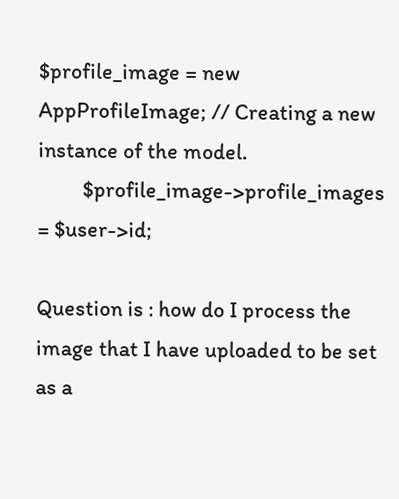$profile_image = new AppProfileImage; // Creating a new instance of the model.
         $profile_image->profile_images = $user->id;

Question is : how do I process the image that I have uploaded to be set as a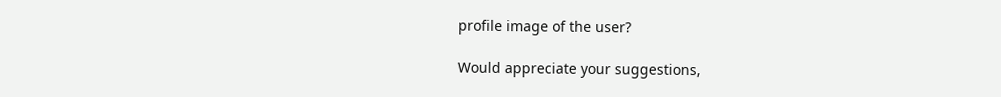profile image of the user?

Would appreciate your suggestions,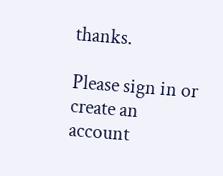thanks.

Please sign in or create an account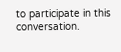to participate in this conversation.